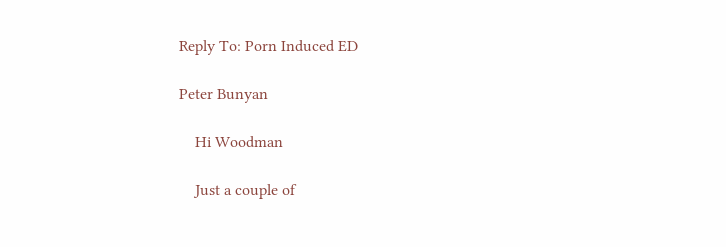Reply To: Porn Induced ED

Peter Bunyan

    Hi Woodman

    Just a couple of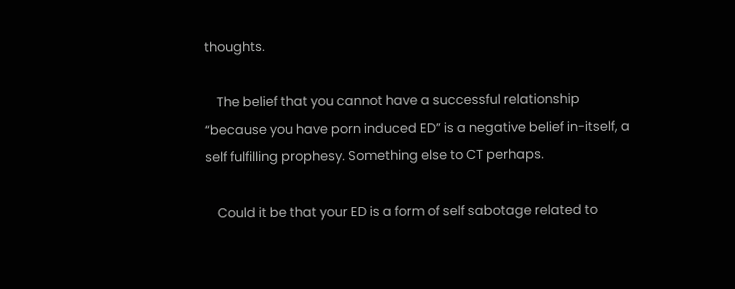thoughts.

    The belief that you cannot have a successful relationship “because you have porn induced ED” is a negative belief in-itself, a self fulfilling prophesy. Something else to CT perhaps.

    Could it be that your ED is a form of self sabotage related to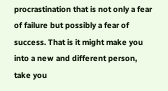procrastination that is not only a fear of failure but possibly a fear of success. That is it might make you into a new and different person, take you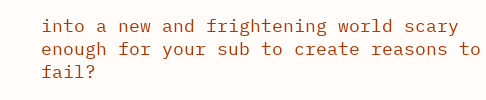into a new and frightening world scary enough for your sub to create reasons to fail?